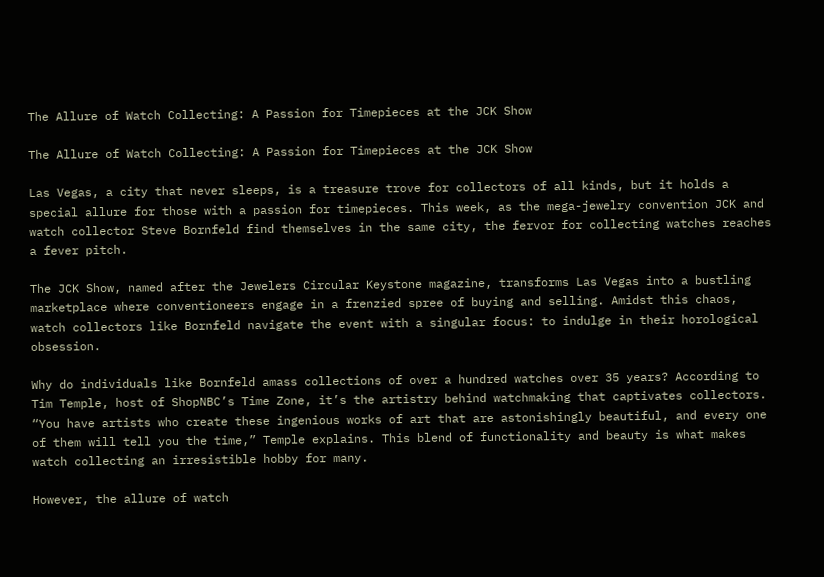The Allure of Watch Collecting: A Passion for Timepieces at the JCK Show

The Allure of Watch Collecting: A Passion for Timepieces at the JCK Show

Las Vegas, a city that never sleeps, is a treasure trove for collectors of all kinds, but it holds a special allure for those with a passion for timepieces. This week, as the mega-jewelry convention JCK and watch collector Steve Bornfeld find themselves in the same city, the fervor for collecting watches reaches a fever pitch.

The JCK Show, named after the Jewelers Circular Keystone magazine, transforms Las Vegas into a bustling marketplace where conventioneers engage in a frenzied spree of buying and selling. Amidst this chaos, watch collectors like Bornfeld navigate the event with a singular focus: to indulge in their horological obsession.

Why do individuals like Bornfeld amass collections of over a hundred watches over 35 years? According to Tim Temple, host of ShopNBC’s Time Zone, it’s the artistry behind watchmaking that captivates collectors. “You have artists who create these ingenious works of art that are astonishingly beautiful, and every one of them will tell you the time,” Temple explains. This blend of functionality and beauty is what makes watch collecting an irresistible hobby for many.

However, the allure of watch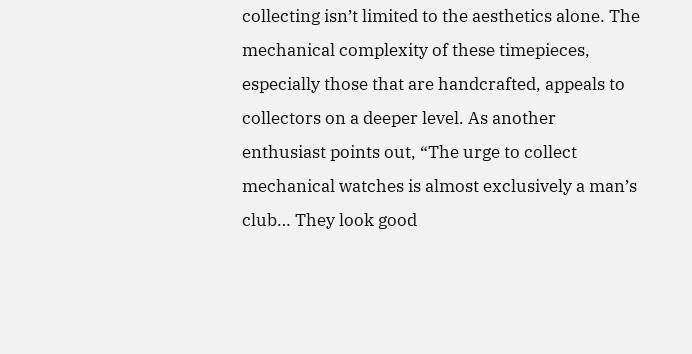collecting isn’t limited to the aesthetics alone. The mechanical complexity of these timepieces, especially those that are handcrafted, appeals to collectors on a deeper level. As another enthusiast points out, “The urge to collect mechanical watches is almost exclusively a man’s club… They look good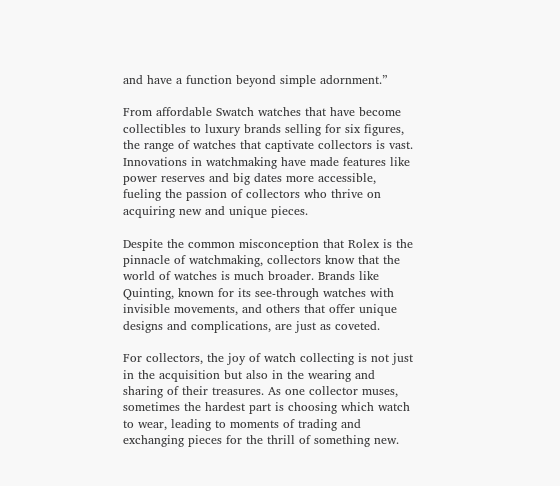and have a function beyond simple adornment.”

From affordable Swatch watches that have become collectibles to luxury brands selling for six figures, the range of watches that captivate collectors is vast. Innovations in watchmaking have made features like power reserves and big dates more accessible, fueling the passion of collectors who thrive on acquiring new and unique pieces.

Despite the common misconception that Rolex is the pinnacle of watchmaking, collectors know that the world of watches is much broader. Brands like Quinting, known for its see-through watches with invisible movements, and others that offer unique designs and complications, are just as coveted.

For collectors, the joy of watch collecting is not just in the acquisition but also in the wearing and sharing of their treasures. As one collector muses, sometimes the hardest part is choosing which watch to wear, leading to moments of trading and exchanging pieces for the thrill of something new.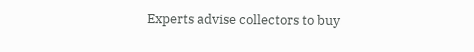Experts advise collectors to buy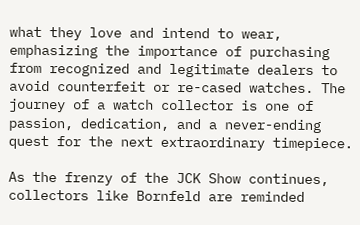what they love and intend to wear, emphasizing the importance of purchasing from recognized and legitimate dealers to avoid counterfeit or re-cased watches. The journey of a watch collector is one of passion, dedication, and a never-ending quest for the next extraordinary timepiece.

As the frenzy of the JCK Show continues, collectors like Bornfeld are reminded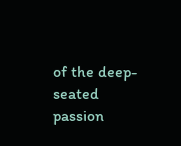of the deep-seated passion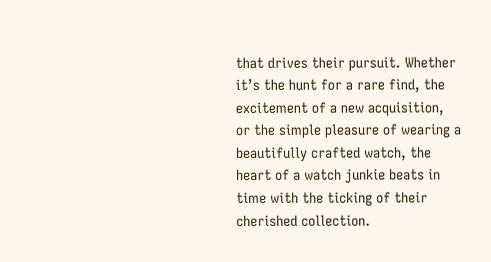that drives their pursuit. Whether it’s the hunt for a rare find, the excitement of a new acquisition, or the simple pleasure of wearing a beautifully crafted watch, the heart of a watch junkie beats in time with the ticking of their cherished collection.